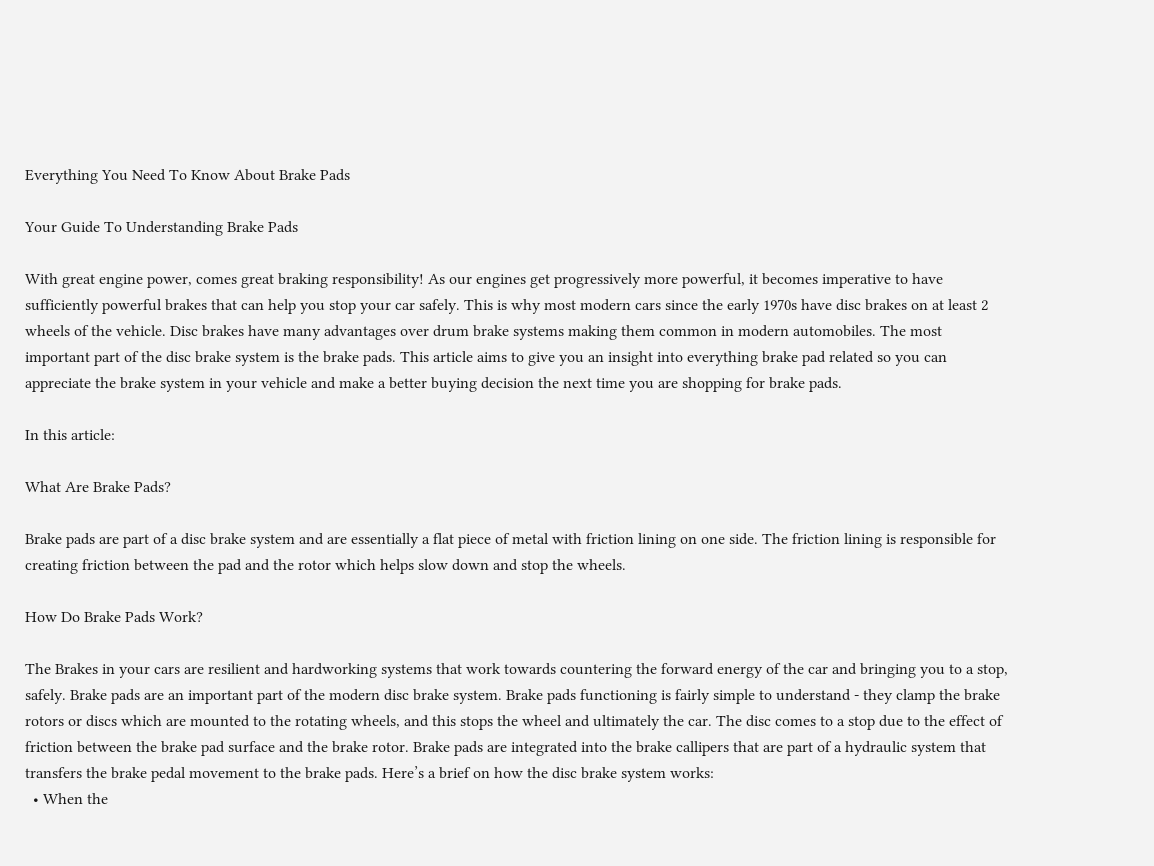Everything You Need To Know About Brake Pads

Your Guide To Understanding Brake Pads

With great engine power, comes great braking responsibility! As our engines get progressively more powerful, it becomes imperative to have sufficiently powerful brakes that can help you stop your car safely. This is why most modern cars since the early 1970s have disc brakes on at least 2 wheels of the vehicle. Disc brakes have many advantages over drum brake systems making them common in modern automobiles. The most important part of the disc brake system is the brake pads. This article aims to give you an insight into everything brake pad related so you can appreciate the brake system in your vehicle and make a better buying decision the next time you are shopping for brake pads.

In this article:

What Are Brake Pads?

Brake pads are part of a disc brake system and are essentially a flat piece of metal with friction lining on one side. The friction lining is responsible for creating friction between the pad and the rotor which helps slow down and stop the wheels.

How Do Brake Pads Work?

The Brakes in your cars are resilient and hardworking systems that work towards countering the forward energy of the car and bringing you to a stop, safely. Brake pads are an important part of the modern disc brake system. Brake pads functioning is fairly simple to understand - they clamp the brake rotors or discs which are mounted to the rotating wheels, and this stops the wheel and ultimately the car. The disc comes to a stop due to the effect of friction between the brake pad surface and the brake rotor. Brake pads are integrated into the brake callipers that are part of a hydraulic system that transfers the brake pedal movement to the brake pads. Here’s a brief on how the disc brake system works:
  • When the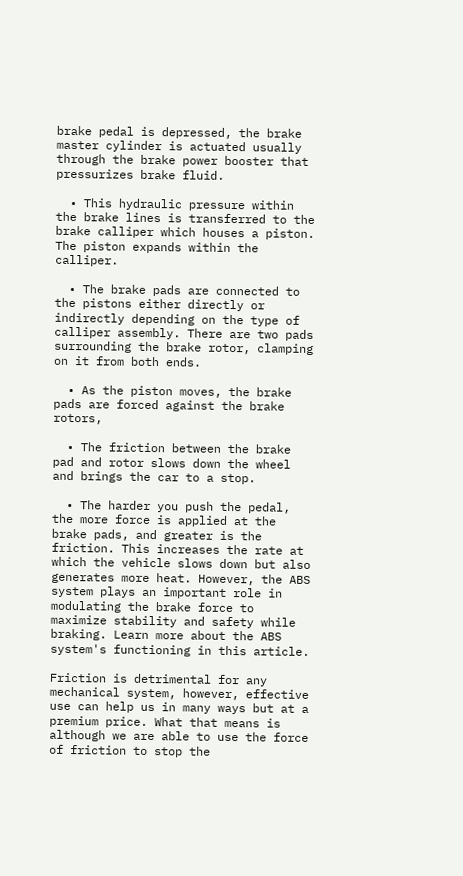brake pedal is depressed, the brake master cylinder is actuated usually through the brake power booster that pressurizes brake fluid.

  • This hydraulic pressure within the brake lines is transferred to the brake calliper which houses a piston. The piston expands within the calliper.

  • The brake pads are connected to the pistons either directly or indirectly depending on the type of calliper assembly. There are two pads surrounding the brake rotor, clamping on it from both ends.

  • As the piston moves, the brake pads are forced against the brake rotors,

  • The friction between the brake pad and rotor slows down the wheel and brings the car to a stop.

  • The harder you push the pedal, the more force is applied at the brake pads, and greater is the friction. This increases the rate at which the vehicle slows down but also generates more heat. However, the ABS system plays an important role in modulating the brake force to maximize stability and safety while braking. Learn more about the ABS system's functioning in this article.

Friction is detrimental for any mechanical system, however, effective use can help us in many ways but at a premium price. What that means is although we are able to use the force of friction to stop the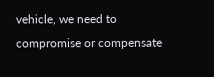vehicle, we need to compromise or compensate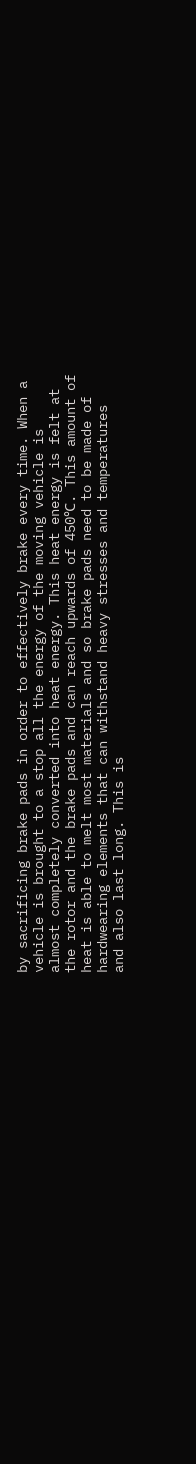by sacrificing brake pads in order to effectively brake every time. When a vehicle is brought to a stop all the energy of the moving vehicle is almost completely converted into heat energy. This heat energy is felt at the rotor and the brake pads and can reach upwards of 450℃. This amount of heat is able to melt most materials and so brake pads need to be made of hardwearing elements that can withstand heavy stresses and temperatures and also last long. This is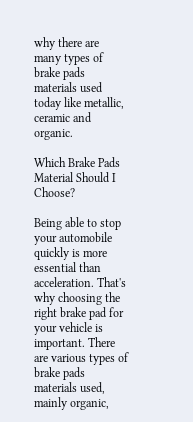why there are many types of brake pads materials used today like metallic, ceramic and organic.

Which Brake Pads Material Should I Choose?

Being able to stop your automobile quickly is more essential than acceleration. That's why choosing the right brake pad for your vehicle is important. There are various types of brake pads materials used, mainly organic,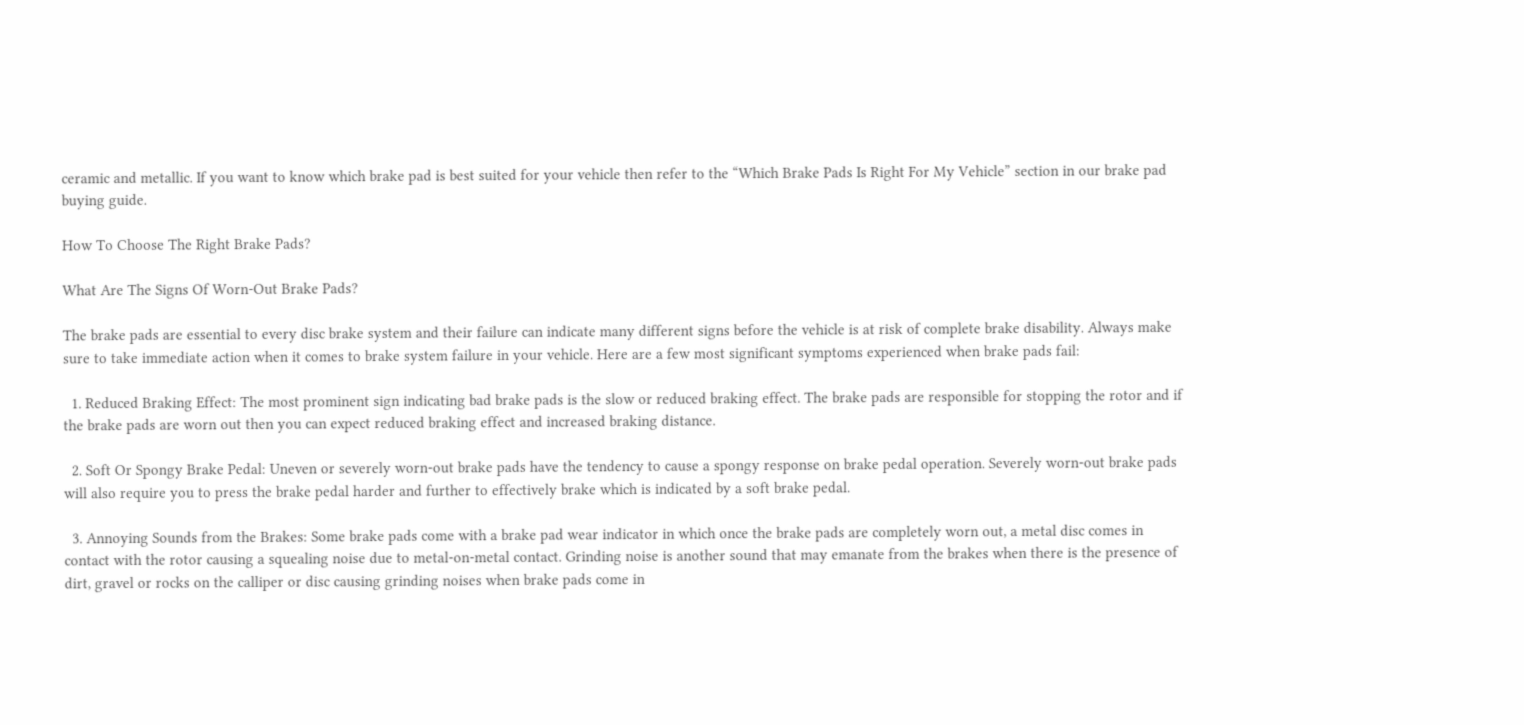ceramic and metallic. If you want to know which brake pad is best suited for your vehicle then refer to the “Which Brake Pads Is Right For My Vehicle” section in our brake pad buying guide.

How To Choose The Right Brake Pads?

What Are The Signs Of Worn-Out Brake Pads?

The brake pads are essential to every disc brake system and their failure can indicate many different signs before the vehicle is at risk of complete brake disability. Always make sure to take immediate action when it comes to brake system failure in your vehicle. Here are a few most significant symptoms experienced when brake pads fail:

  1. Reduced Braking Effect: The most prominent sign indicating bad brake pads is the slow or reduced braking effect. The brake pads are responsible for stopping the rotor and if the brake pads are worn out then you can expect reduced braking effect and increased braking distance.

  2. Soft Or Spongy Brake Pedal: Uneven or severely worn-out brake pads have the tendency to cause a spongy response on brake pedal operation. Severely worn-out brake pads will also require you to press the brake pedal harder and further to effectively brake which is indicated by a soft brake pedal.

  3. Annoying Sounds from the Brakes: Some brake pads come with a brake pad wear indicator in which once the brake pads are completely worn out, a metal disc comes in contact with the rotor causing a squealing noise due to metal-on-metal contact. Grinding noise is another sound that may emanate from the brakes when there is the presence of dirt, gravel or rocks on the calliper or disc causing grinding noises when brake pads come in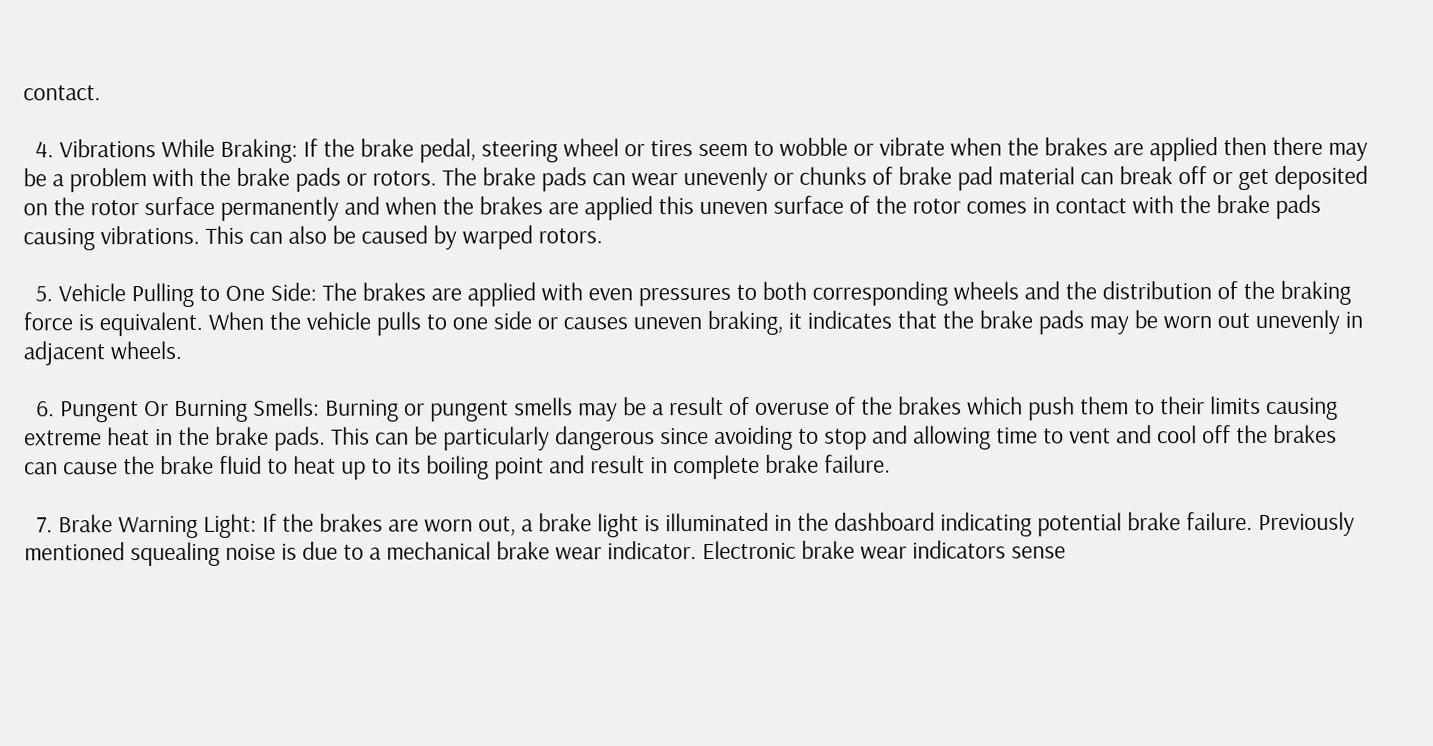contact.

  4. Vibrations While Braking: If the brake pedal, steering wheel or tires seem to wobble or vibrate when the brakes are applied then there may be a problem with the brake pads or rotors. The brake pads can wear unevenly or chunks of brake pad material can break off or get deposited on the rotor surface permanently and when the brakes are applied this uneven surface of the rotor comes in contact with the brake pads causing vibrations. This can also be caused by warped rotors.

  5. Vehicle Pulling to One Side: The brakes are applied with even pressures to both corresponding wheels and the distribution of the braking force is equivalent. When the vehicle pulls to one side or causes uneven braking, it indicates that the brake pads may be worn out unevenly in adjacent wheels.

  6. Pungent Or Burning Smells: Burning or pungent smells may be a result of overuse of the brakes which push them to their limits causing extreme heat in the brake pads. This can be particularly dangerous since avoiding to stop and allowing time to vent and cool off the brakes can cause the brake fluid to heat up to its boiling point and result in complete brake failure.

  7. Brake Warning Light: If the brakes are worn out, a brake light is illuminated in the dashboard indicating potential brake failure. Previously mentioned squealing noise is due to a mechanical brake wear indicator. Electronic brake wear indicators sense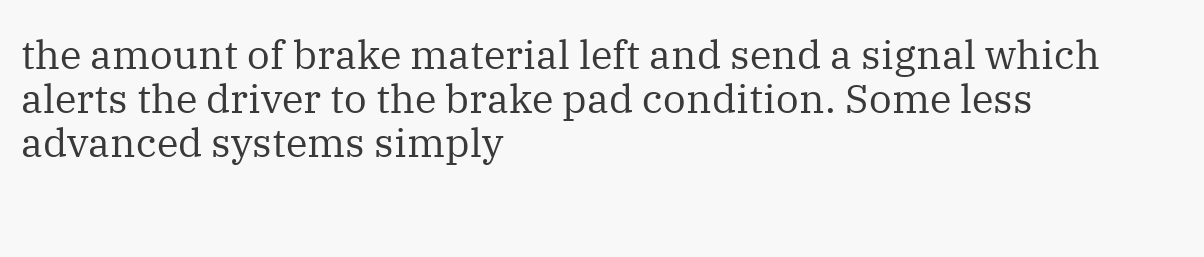the amount of brake material left and send a signal which alerts the driver to the brake pad condition. Some less advanced systems simply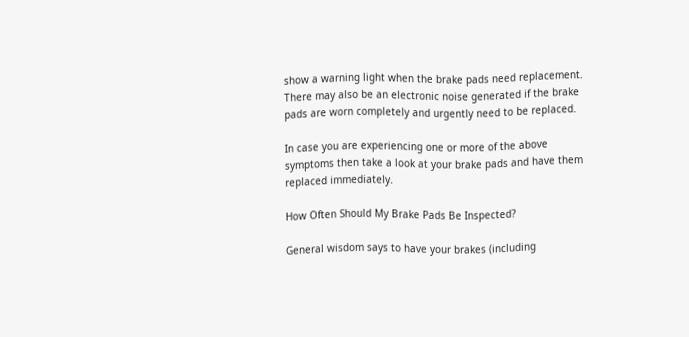show a warning light when the brake pads need replacement. There may also be an electronic noise generated if the brake pads are worn completely and urgently need to be replaced.

In case you are experiencing one or more of the above symptoms then take a look at your brake pads and have them replaced immediately.

How Often Should My Brake Pads Be Inspected?

General wisdom says to have your brakes (including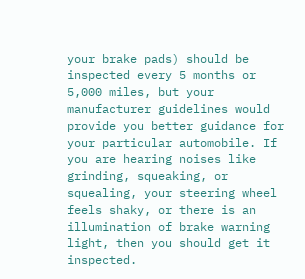your brake pads) should be inspected every 5 months or 5,000 miles, but your manufacturer guidelines would provide you better guidance for your particular automobile. If you are hearing noises like grinding, squeaking, or squealing, your steering wheel feels shaky, or there is an illumination of brake warning light, then you should get it inspected.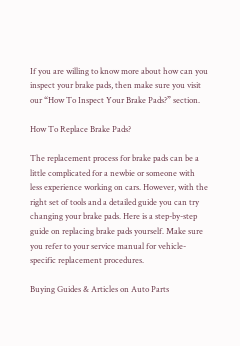If you are willing to know more about how can you inspect your brake pads, then make sure you visit our “How To Inspect Your Brake Pads?” section.

How To Replace Brake Pads?

The replacement process for brake pads can be a little complicated for a newbie or someone with less experience working on cars. However, with the right set of tools and a detailed guide you can try changing your brake pads. Here is a step-by-step guide on replacing brake pads yourself. Make sure you refer to your service manual for vehicle-specific replacement procedures.

Buying Guides & Articles on Auto Parts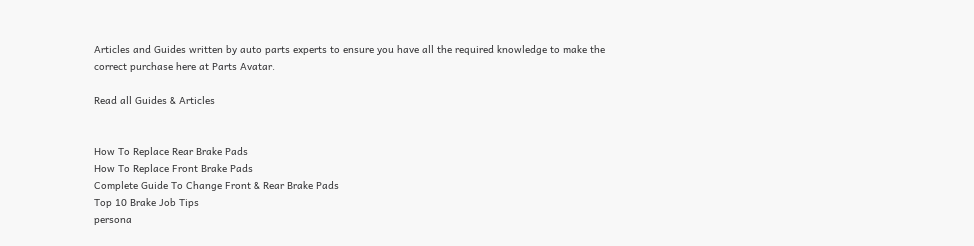Articles and Guides written by auto parts experts to ensure you have all the required knowledge to make the correct purchase here at Parts Avatar.

Read all Guides & Articles


How To Replace Rear Brake Pads
How To Replace Front Brake Pads
Complete Guide To Change Front & Rear Brake Pads
Top 10 Brake Job Tips
persona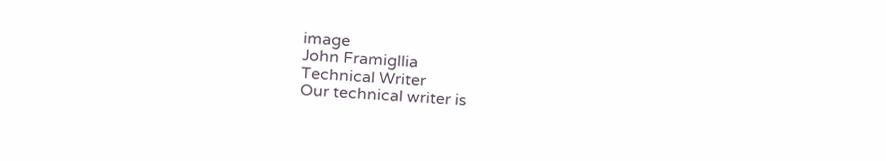image
John Framigllia
Technical Writer
Our technical writer is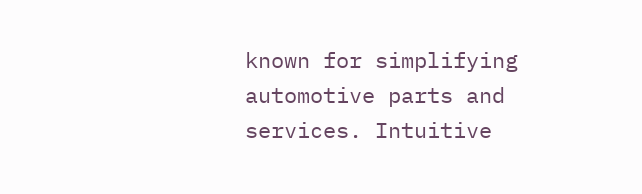known for simplifying automotive parts and services. Intuitive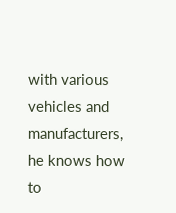with various vehicles and manufacturers, he knows how to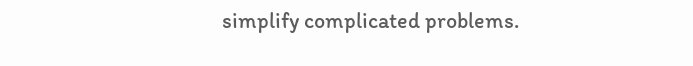simplify complicated problems.